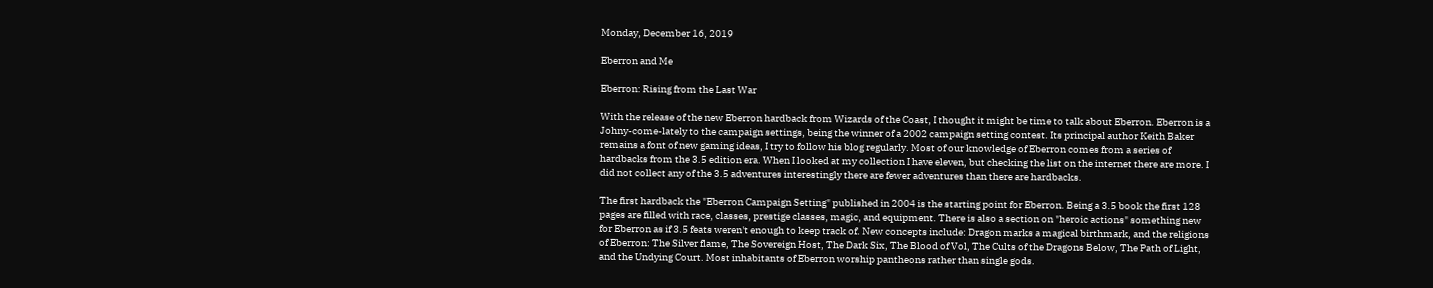Monday, December 16, 2019

Eberron and Me

Eberron: Rising from the Last War

With the release of the new Eberron hardback from Wizards of the Coast, I thought it might be time to talk about Eberron. Eberron is a Johny-come-lately to the campaign settings, being the winner of a 2002 campaign setting contest. Its principal author Keith Baker remains a font of new gaming ideas, I try to follow his blog regularly. Most of our knowledge of Eberron comes from a series of hardbacks from the 3.5 edition era. When I looked at my collection I have eleven, but checking the list on the internet there are more. I did not collect any of the 3.5 adventures interestingly there are fewer adventures than there are hardbacks.

The first hardback the "Eberron Campaign Setting" published in 2004 is the starting point for Eberron. Being a 3.5 book the first 128 pages are filled with race, classes, prestige classes, magic, and equipment. There is also a section on "heroic actions" something new for Eberron as if 3.5 feats weren't enough to keep track of. New concepts include: Dragon marks a magical birthmark, and the religions of Eberron: The Silver flame, The Sovereign Host, The Dark Six, The Blood of Vol, The Cults of the Dragons Below, The Path of Light, and the Undying Court. Most inhabitants of Eberron worship pantheons rather than single gods.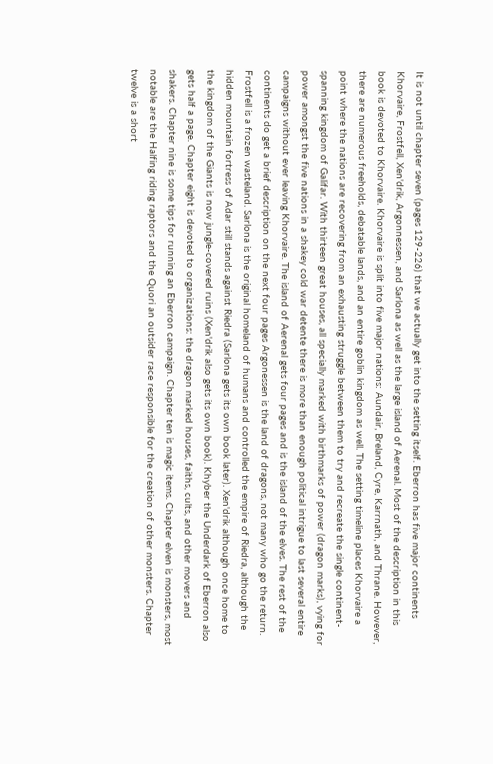It is not until chapter seven (pages 129-226) that we actually get into the setting itself. Eberron has five major continents Khorvaire, Frostfell, Xen'drik, Argonnessen, and Sarlona as well as the large island of Aerenal. Most of the description in this book is devoted to Khorvaire. Khorvaire is split into five major nations: Aundair, Breland, Cyre, Karrnath, and Thrane. However, there are numerous freeholds, debatable lands, and an entire goblin kingdom as well. The setting timeline places Khorvaire a point where the nations are recovering from an exhausting struggle between them to try and recreate the single continent-spanning kingdom of Galifar. With thirteen great houses, all specially marked with birthmarks of power (dragon marks), vying for power amongst the five nations in a shakey cold war detente there is more than enough political intrigue to last several entire campaigns without ever leaving Khorvaire. The island of Aerenal gets four pages and is the island of the elves. The rest of the continents do get a brief description on the next four pages Argonessen is the land of dragons, not many who go the return. Frostfell is a frozen wasteland. Sarlona is the original homeland of humans and controlled the empire of Riedra, although the hidden mountain fortress of Adar still stands against Riedra (Sarlona gets its own book later). Xen'drik although once home to the kingdom of the Giants is now jungle-covered ruins (Xen'drik also gets its own book). Khyber the Underdark of Eberron also gets half a page. Chapter eight is devoted to organizations: the dragon marked houses, faiths, cults, and other movers and shakers. Chapter nine is some tips for running an Eberron campaign. Chapter ten is magic items. Chapter elven is monsters, most notable are the Halfing riding raptors and the Quori an outsider race responsible for the creation of other monsters. Chapter twelve is a short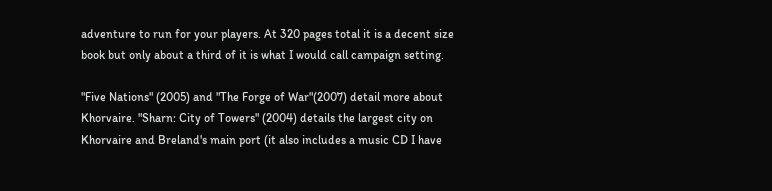adventure to run for your players. At 320 pages total it is a decent size book but only about a third of it is what I would call campaign setting.

"Five Nations" (2005) and "The Forge of War"(2007) detail more about Khorvaire. "Sharn: City of Towers" (2004) details the largest city on Khorvaire and Breland's main port (it also includes a music CD I have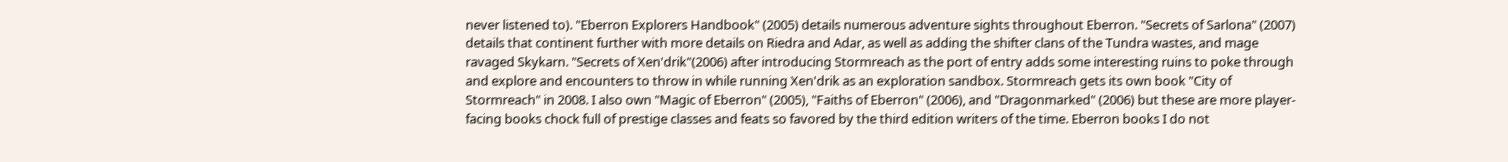never listened to). "Eberron Explorers Handbook" (2005) details numerous adventure sights throughout Eberron. "Secrets of Sarlona" (2007) details that continent further with more details on Riedra and Adar, as well as adding the shifter clans of the Tundra wastes, and mage ravaged Skykarn. "Secrets of Xen'drik"(2006) after introducing Stormreach as the port of entry adds some interesting ruins to poke through and explore and encounters to throw in while running Xen'drik as an exploration sandbox. Stormreach gets its own book "City of Stormreach" in 2008. I also own "Magic of Eberron" (2005), "Faiths of Eberron" (2006), and "Dragonmarked" (2006) but these are more player-facing books chock full of prestige classes and feats so favored by the third edition writers of the time. Eberron books I do not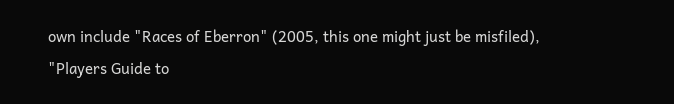own include "Races of Eberron" (2005, this one might just be misfiled), "Players Guide to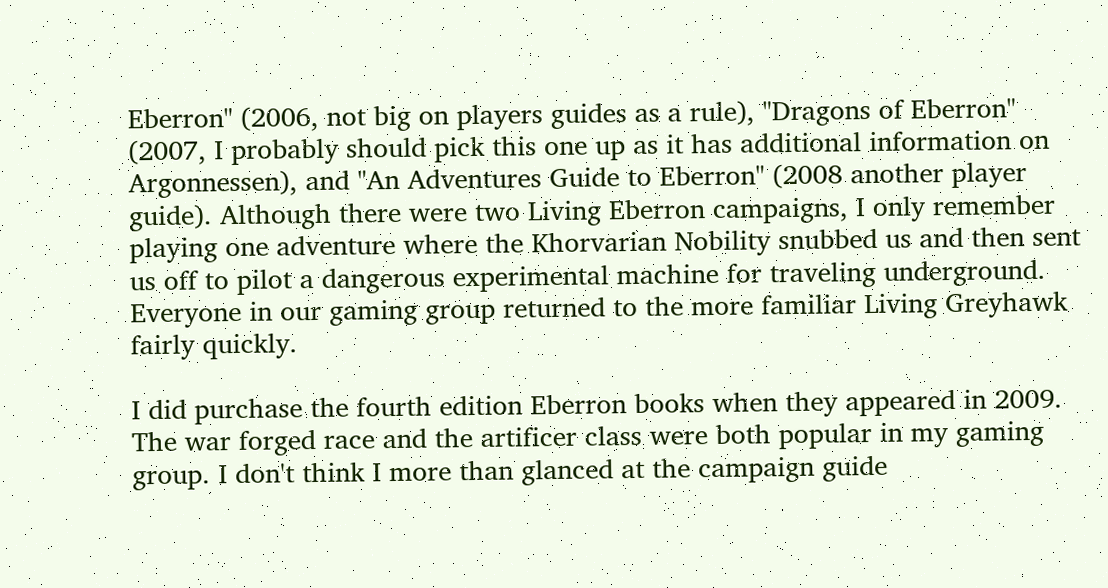Eberron" (2006, not big on players guides as a rule), "Dragons of Eberron" (2007, I probably should pick this one up as it has additional information on Argonnessen), and "An Adventures Guide to Eberron" (2008 another player guide). Although there were two Living Eberron campaigns, I only remember playing one adventure where the Khorvarian Nobility snubbed us and then sent us off to pilot a dangerous experimental machine for traveling underground. Everyone in our gaming group returned to the more familiar Living Greyhawk fairly quickly.

I did purchase the fourth edition Eberron books when they appeared in 2009. The war forged race and the artificer class were both popular in my gaming group. I don't think I more than glanced at the campaign guide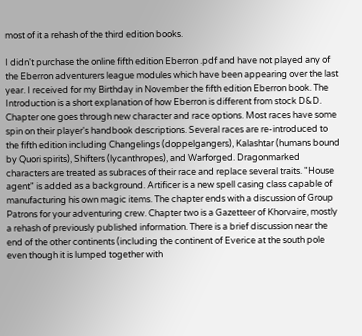most of it a rehash of the third edition books.

I didn't purchase the online fifth edition Eberron .pdf and have not played any of the Eberron adventurers league modules which have been appearing over the last year. I received for my Birthday in November the fifth edition Eberron book. The Introduction is a short explanation of how Eberron is different from stock D&D. Chapter one goes through new character and race options. Most races have some spin on their player's handbook descriptions. Several races are re-introduced to the fifth edition including Changelings (doppelgangers), Kalashtar (humans bound by Quori spirits), Shifters (lycanthropes), and Warforged. Dragonmarked characters are treated as subraces of their race and replace several traits. "House agent" is added as a background. Artificer is a new spell casing class capable of manufacturing his own magic items. The chapter ends with a discussion of Group Patrons for your adventuring crew. Chapter two is a Gazetteer of Khorvaire, mostly a rehash of previously published information. There is a brief discussion near the end of the other continents (including the continent of Everice at the south pole even though it is lumped together with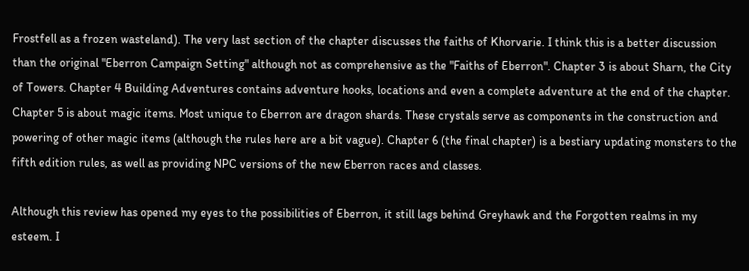Frostfell as a frozen wasteland). The very last section of the chapter discusses the faiths of Khorvarie. I think this is a better discussion than the original "Eberron Campaign Setting" although not as comprehensive as the "Faiths of Eberron". Chapter 3 is about Sharn, the City of Towers. Chapter 4 Building Adventures contains adventure hooks, locations and even a complete adventure at the end of the chapter. Chapter 5 is about magic items. Most unique to Eberron are dragon shards. These crystals serve as components in the construction and powering of other magic items (although the rules here are a bit vague). Chapter 6 (the final chapter) is a bestiary updating monsters to the fifth edition rules, as well as providing NPC versions of the new Eberron races and classes.

Although this review has opened my eyes to the possibilities of Eberron, it still lags behind Greyhawk and the Forgotten realms in my esteem. I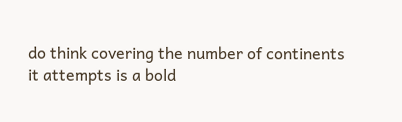do think covering the number of continents it attempts is a bold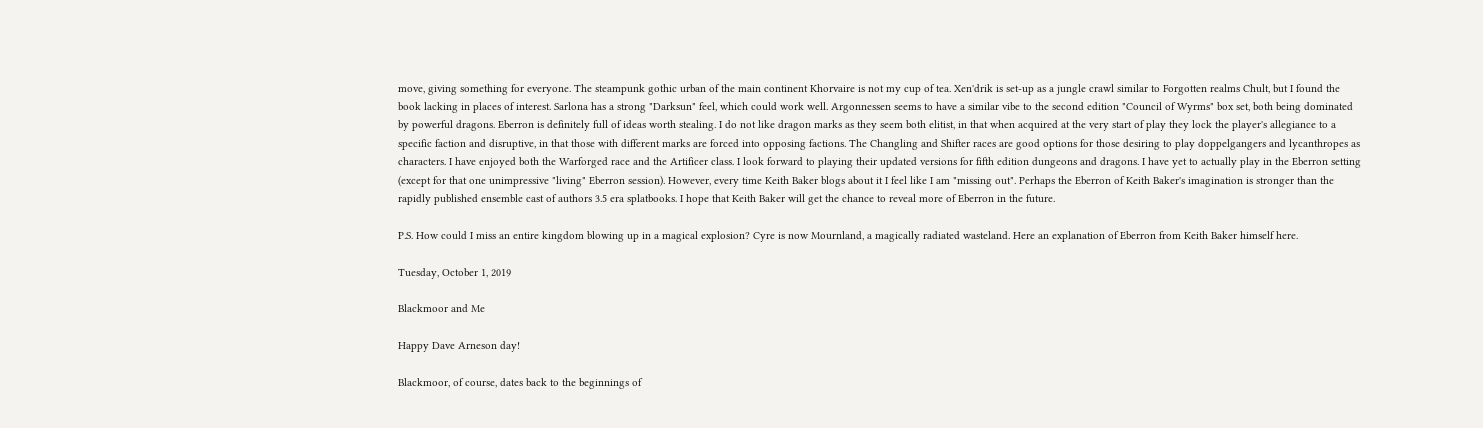move, giving something for everyone. The steampunk gothic urban of the main continent Khorvaire is not my cup of tea. Xen'drik is set-up as a jungle crawl similar to Forgotten realms Chult, but I found the book lacking in places of interest. Sarlona has a strong "Darksun" feel, which could work well. Argonnessen seems to have a similar vibe to the second edition "Council of Wyrms" box set, both being dominated by powerful dragons. Eberron is definitely full of ideas worth stealing. I do not like dragon marks as they seem both elitist, in that when acquired at the very start of play they lock the player's allegiance to a specific faction and disruptive, in that those with different marks are forced into opposing factions. The Changling and Shifter races are good options for those desiring to play doppelgangers and lycanthropes as characters. I have enjoyed both the Warforged race and the Artificer class. I look forward to playing their updated versions for fifth edition dungeons and dragons. I have yet to actually play in the Eberron setting (except for that one unimpressive "living" Eberron session). However, every time Keith Baker blogs about it I feel like I am "missing out". Perhaps the Eberron of Keith Baker's imagination is stronger than the rapidly published ensemble cast of authors 3.5 era splatbooks. I hope that Keith Baker will get the chance to reveal more of Eberron in the future.

P.S. How could I miss an entire kingdom blowing up in a magical explosion? Cyre is now Mournland, a magically radiated wasteland. Here an explanation of Eberron from Keith Baker himself here.

Tuesday, October 1, 2019

Blackmoor and Me

Happy Dave Arneson day!

Blackmoor, of course, dates back to the beginnings of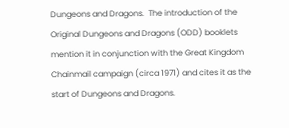Dungeons and Dragons.  The introduction of the Original Dungeons and Dragons (ODD) booklets mention it in conjunction with the Great Kingdom Chainmail campaign (circa 1971) and cites it as the start of Dungeons and Dragons.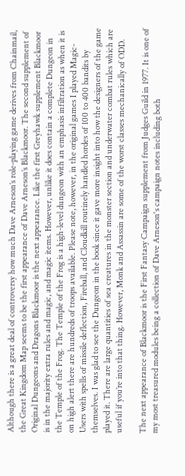Although there is a great deal of controversy how much Dave Arneson’s role-playing game derives from Chainmail, the Great Kingdom Map seems to be the first appearance of Dave Arneson’s Blackmoor. The second supplement of Original Dungeons and Dragons Blackmoor is the next appearance. Like the first Greyhawk supplement Blackmoor is in the majority extra rules and magic, and magic items. However, unlike it does contain a complete Dungeon in the Temple of the Frog. The Temple of the Frog is a high-level dungeon with an emphasis infiltration as when it is on high alert there are hundreds of troops available. Please note, however, in the original games I played Magic-Users with spells of missile deflection, Fireball, and Cloudkill routinely handled hordes of 100 to 400 bandits by themselves. I was glad to see the Dungeon in the book since it gave more insight into how the designers of the game played it. There are large quantities of sea creatures in the monster section and underwater combat rules which are useful if you’re into that thing. However, Monk and Assassin are some of the worst classes mechanically of ODD.

The next appearance of Blackmoor is the First Fantasy Campaign supplement from Judges Guild in 1977. It is one of my most treasured modules being a collection of Dave Arneson's campaign notes including both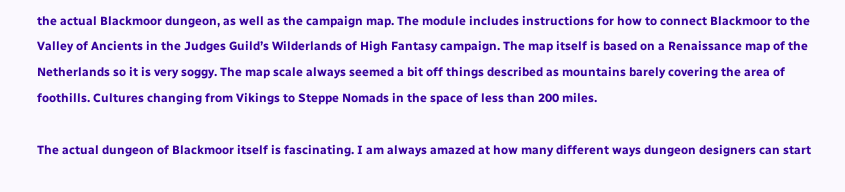the actual Blackmoor dungeon, as well as the campaign map. The module includes instructions for how to connect Blackmoor to the Valley of Ancients in the Judges Guild’s Wilderlands of High Fantasy campaign. The map itself is based on a Renaissance map of the Netherlands so it is very soggy. The map scale always seemed a bit off things described as mountains barely covering the area of foothills. Cultures changing from Vikings to Steppe Nomads in the space of less than 200 miles.

The actual dungeon of Blackmoor itself is fascinating. I am always amazed at how many different ways dungeon designers can start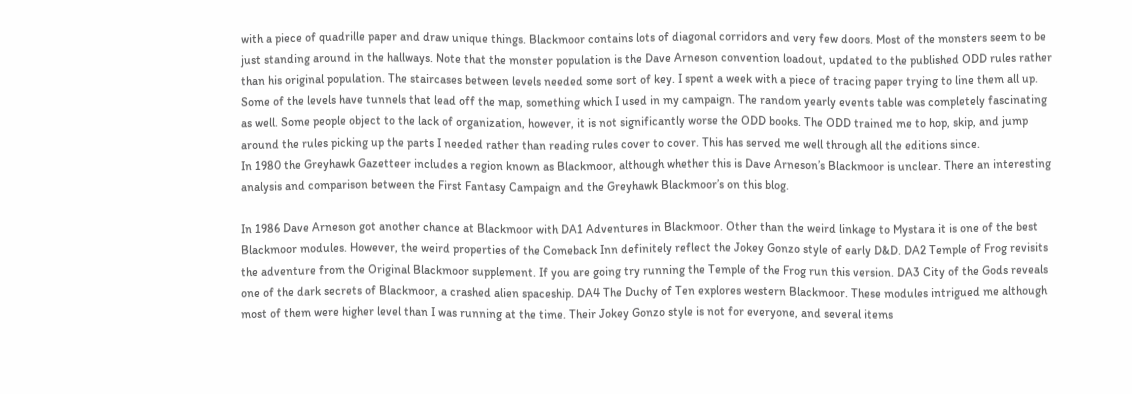with a piece of quadrille paper and draw unique things. Blackmoor contains lots of diagonal corridors and very few doors. Most of the monsters seem to be just standing around in the hallways. Note that the monster population is the Dave Arneson convention loadout, updated to the published ODD rules rather than his original population. The staircases between levels needed some sort of key. I spent a week with a piece of tracing paper trying to line them all up. Some of the levels have tunnels that lead off the map, something which I used in my campaign. The random yearly events table was completely fascinating as well. Some people object to the lack of organization, however, it is not significantly worse the ODD books. The ODD trained me to hop, skip, and jump around the rules picking up the parts I needed rather than reading rules cover to cover. This has served me well through all the editions since.
In 1980 the Greyhawk Gazetteer includes a region known as Blackmoor, although whether this is Dave Arneson’s Blackmoor is unclear. There an interesting analysis and comparison between the First Fantasy Campaign and the Greyhawk Blackmoor’s on this blog.

In 1986 Dave Arneson got another chance at Blackmoor with DA1 Adventures in Blackmoor. Other than the weird linkage to Mystara it is one of the best Blackmoor modules. However, the weird properties of the Comeback Inn definitely reflect the Jokey Gonzo style of early D&D. DA2 Temple of Frog revisits the adventure from the Original Blackmoor supplement. If you are going try running the Temple of the Frog run this version. DA3 City of the Gods reveals one of the dark secrets of Blackmoor, a crashed alien spaceship. DA4 The Duchy of Ten explores western Blackmoor. These modules intrigued me although most of them were higher level than I was running at the time. Their Jokey Gonzo style is not for everyone, and several items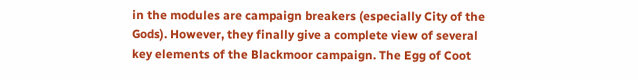in the modules are campaign breakers (especially City of the Gods). However, they finally give a complete view of several key elements of the Blackmoor campaign. The Egg of Coot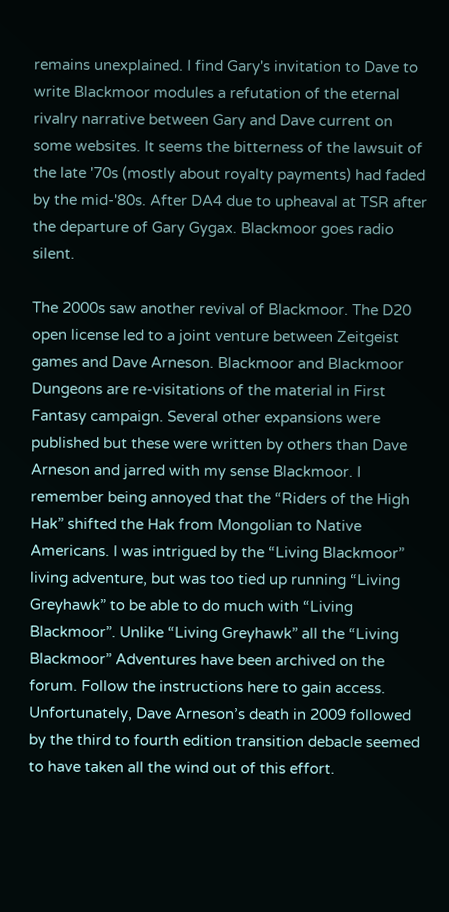remains unexplained. I find Gary's invitation to Dave to write Blackmoor modules a refutation of the eternal rivalry narrative between Gary and Dave current on some websites. It seems the bitterness of the lawsuit of the late '70s (mostly about royalty payments) had faded by the mid-'80s. After DA4 due to upheaval at TSR after the departure of Gary Gygax. Blackmoor goes radio silent.

The 2000s saw another revival of Blackmoor. The D20 open license led to a joint venture between Zeitgeist games and Dave Arneson. Blackmoor and Blackmoor Dungeons are re-visitations of the material in First Fantasy campaign. Several other expansions were published but these were written by others than Dave Arneson and jarred with my sense Blackmoor. I remember being annoyed that the “Riders of the High Hak” shifted the Hak from Mongolian to Native Americans. I was intrigued by the “Living Blackmoor” living adventure, but was too tied up running “Living Greyhawk” to be able to do much with “Living Blackmoor”. Unlike “Living Greyhawk” all the “Living Blackmoor” Adventures have been archived on the forum. Follow the instructions here to gain access. Unfortunately, Dave Arneson’s death in 2009 followed by the third to fourth edition transition debacle seemed to have taken all the wind out of this effort.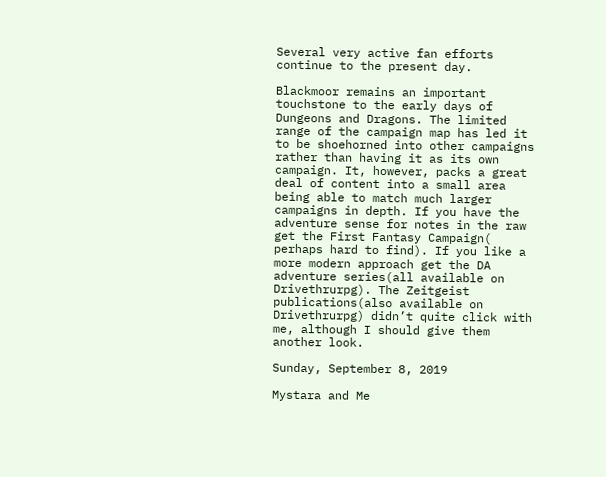Several very active fan efforts continue to the present day.

Blackmoor remains an important touchstone to the early days of Dungeons and Dragons. The limited range of the campaign map has led it to be shoehorned into other campaigns rather than having it as its own campaign. It, however, packs a great deal of content into a small area being able to match much larger campaigns in depth. If you have the adventure sense for notes in the raw get the First Fantasy Campaign( perhaps hard to find). If you like a more modern approach get the DA adventure series(all available on Drivethrurpg). The Zeitgeist publications(also available on Drivethrurpg) didn’t quite click with me, although I should give them another look.

Sunday, September 8, 2019

Mystara and Me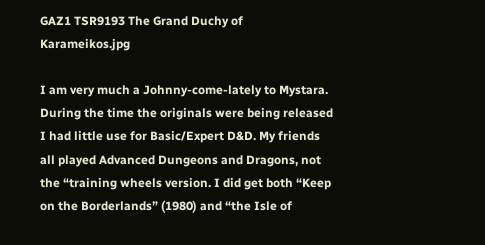GAZ1 TSR9193 The Grand Duchy of Karameikos.jpg

I am very much a Johnny-come-lately to Mystara. During the time the originals were being released I had little use for Basic/Expert D&D. My friends all played Advanced Dungeons and Dragons, not the “training wheels version. I did get both “Keep on the Borderlands” (1980) and “the Isle of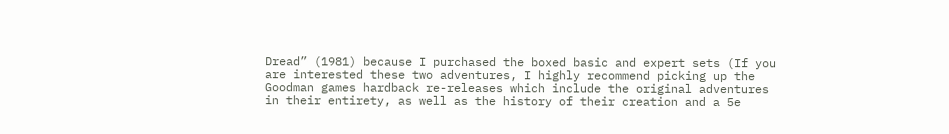Dread” (1981) because I purchased the boxed basic and expert sets (If you are interested these two adventures, I highly recommend picking up the Goodman games hardback re-releases which include the original adventures in their entirety, as well as the history of their creation and a 5e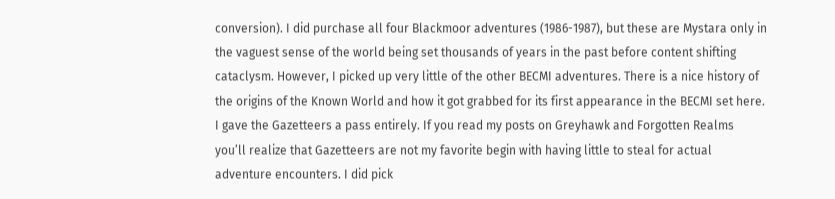conversion). I did purchase all four Blackmoor adventures (1986-1987), but these are Mystara only in the vaguest sense of the world being set thousands of years in the past before content shifting cataclysm. However, I picked up very little of the other BECMI adventures. There is a nice history of the origins of the Known World and how it got grabbed for its first appearance in the BECMI set here. I gave the Gazetteers a pass entirely. If you read my posts on Greyhawk and Forgotten Realms you’ll realize that Gazetteers are not my favorite begin with having little to steal for actual adventure encounters. I did pick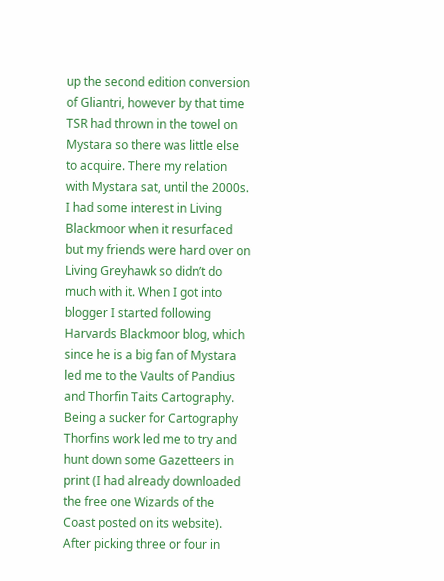up the second edition conversion of Gliantri, however by that time TSR had thrown in the towel on Mystara so there was little else to acquire. There my relation with Mystara sat, until the 2000s. I had some interest in Living Blackmoor when it resurfaced but my friends were hard over on Living Greyhawk so didn’t do much with it. When I got into blogger I started following Harvards Blackmoor blog, which since he is a big fan of Mystara led me to the Vaults of Pandius and Thorfin Taits Cartography. Being a sucker for Cartography Thorfins work led me to try and hunt down some Gazetteers in print (I had already downloaded the free one Wizards of the Coast posted on its website). After picking three or four in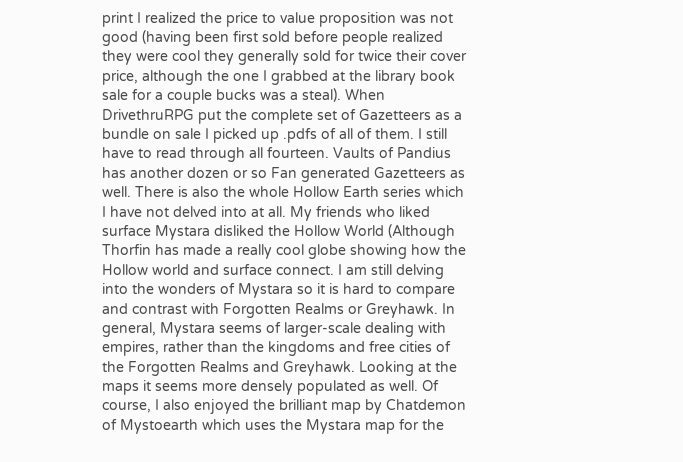print I realized the price to value proposition was not good (having been first sold before people realized they were cool they generally sold for twice their cover price, although the one I grabbed at the library book sale for a couple bucks was a steal). When DrivethruRPG put the complete set of Gazetteers as a bundle on sale I picked up .pdfs of all of them. I still have to read through all fourteen. Vaults of Pandius has another dozen or so Fan generated Gazetteers as well. There is also the whole Hollow Earth series which I have not delved into at all. My friends who liked surface Mystara disliked the Hollow World (Although Thorfin has made a really cool globe showing how the Hollow world and surface connect. I am still delving into the wonders of Mystara so it is hard to compare and contrast with Forgotten Realms or Greyhawk. In general, Mystara seems of larger-scale dealing with empires, rather than the kingdoms and free cities of the Forgotten Realms and Greyhawk. Looking at the maps it seems more densely populated as well. Of course, I also enjoyed the brilliant map by Chatdemon of Mystoearth which uses the Mystara map for the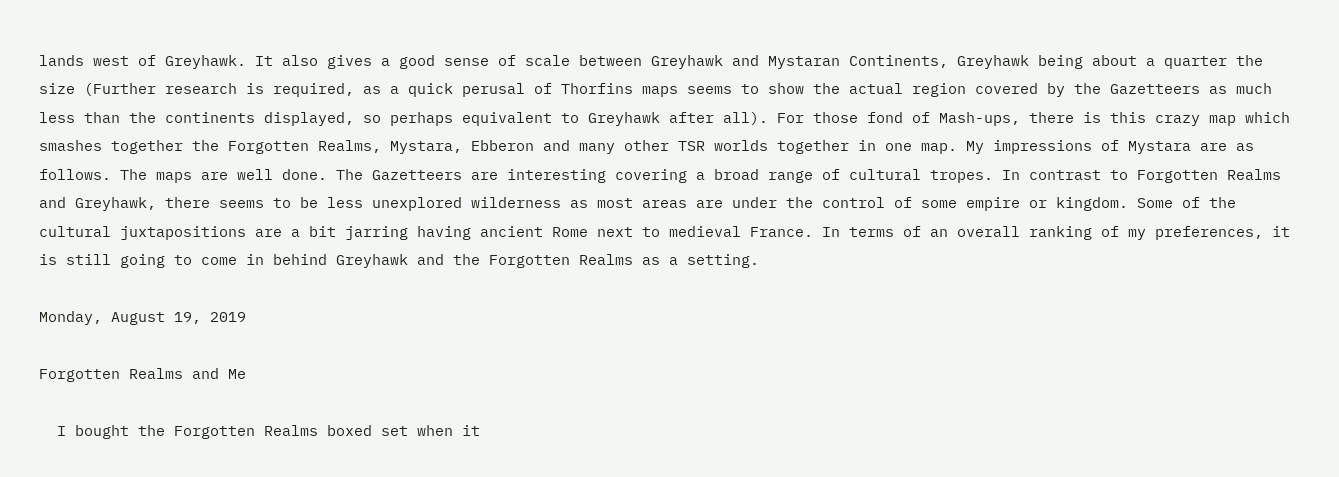lands west of Greyhawk. It also gives a good sense of scale between Greyhawk and Mystaran Continents, Greyhawk being about a quarter the size (Further research is required, as a quick perusal of Thorfins maps seems to show the actual region covered by the Gazetteers as much less than the continents displayed, so perhaps equivalent to Greyhawk after all). For those fond of Mash-ups, there is this crazy map which smashes together the Forgotten Realms, Mystara, Ebberon and many other TSR worlds together in one map. My impressions of Mystara are as follows. The maps are well done. The Gazetteers are interesting covering a broad range of cultural tropes. In contrast to Forgotten Realms and Greyhawk, there seems to be less unexplored wilderness as most areas are under the control of some empire or kingdom. Some of the cultural juxtapositions are a bit jarring having ancient Rome next to medieval France. In terms of an overall ranking of my preferences, it is still going to come in behind Greyhawk and the Forgotten Realms as a setting.

Monday, August 19, 2019

Forgotten Realms and Me

  I bought the Forgotten Realms boxed set when it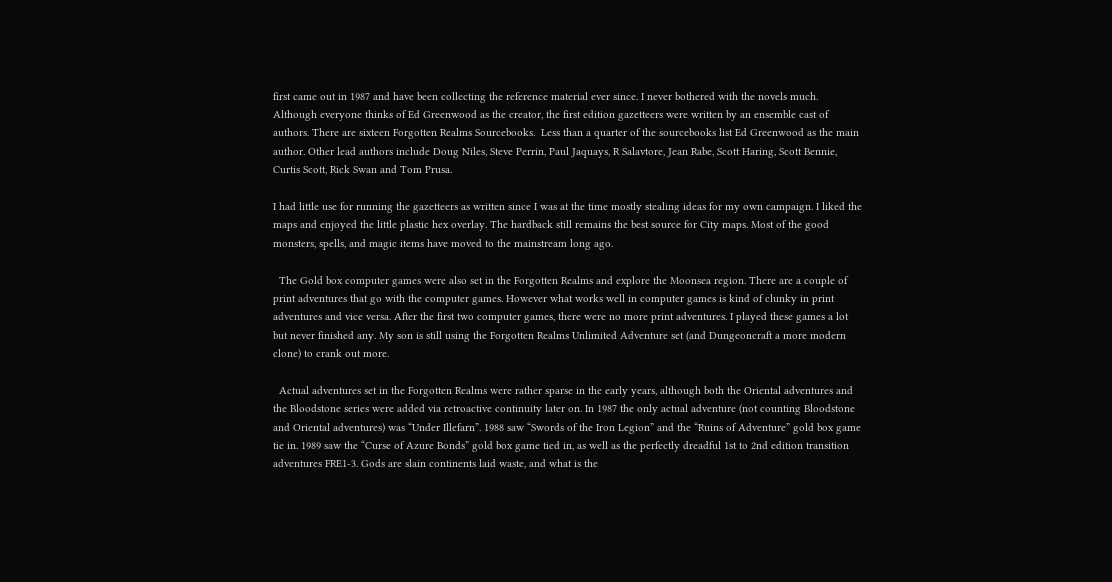first came out in 1987 and have been collecting the reference material ever since. I never bothered with the novels much. Although everyone thinks of Ed Greenwood as the creator, the first edition gazetteers were written by an ensemble cast of authors. There are sixteen Forgotten Realms Sourcebooks.  Less than a quarter of the sourcebooks list Ed Greenwood as the main author. Other lead authors include Doug Niles, Steve Perrin, Paul Jaquays, R Salavtore, Jean Rabe, Scott Haring, Scott Bennie, Curtis Scott, Rick Swan and Tom Prusa.

I had little use for running the gazetteers as written since I was at the time mostly stealing ideas for my own campaign. I liked the maps and enjoyed the little plastic hex overlay. The hardback still remains the best source for City maps. Most of the good monsters, spells, and magic items have moved to the mainstream long ago.

  The Gold box computer games were also set in the Forgotten Realms and explore the Moonsea region. There are a couple of print adventures that go with the computer games. However what works well in computer games is kind of clunky in print adventures and vice versa. After the first two computer games, there were no more print adventures. I played these games a lot but never finished any. My son is still using the Forgotten Realms Unlimited Adventure set (and Dungeoncraft a more modern clone) to crank out more.

  Actual adventures set in the Forgotten Realms were rather sparse in the early years, although both the Oriental adventures and the Bloodstone series were added via retroactive continuity later on. In 1987 the only actual adventure (not counting Bloodstone and Oriental adventures) was “Under Illefarn”. 1988 saw “Swords of the Iron Legion” and the “Ruins of Adventure” gold box game tie in. 1989 saw the “Curse of Azure Bonds” gold box game tied in, as well as the perfectly dreadful 1st to 2nd edition transition adventures FRE1-3. Gods are slain continents laid waste, and what is the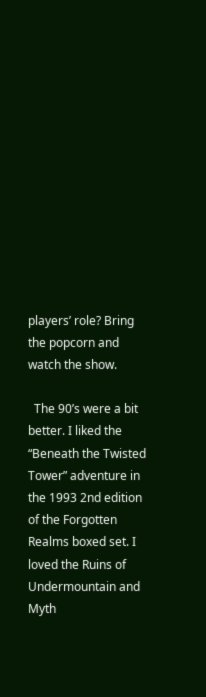players’ role? Bring the popcorn and watch the show.

  The 90’s were a bit better. I liked the “Beneath the Twisted Tower” adventure in the 1993 2nd edition of the Forgotten Realms boxed set. I loved the Ruins of Undermountain and Myth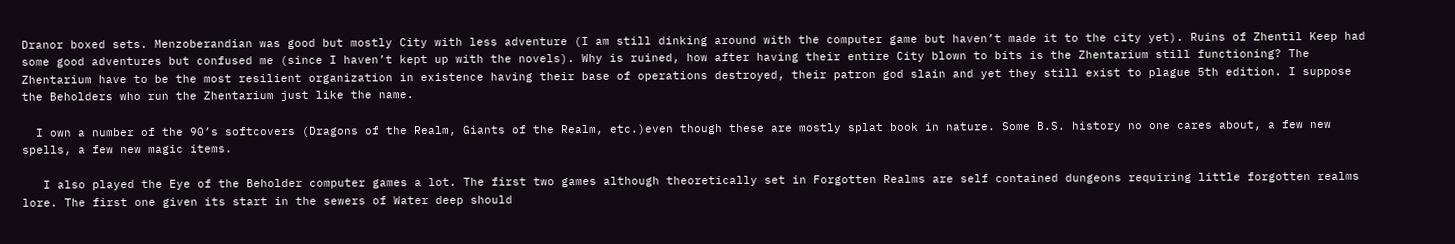Dranor boxed sets. Menzoberandian was good but mostly City with less adventure (I am still dinking around with the computer game but haven’t made it to the city yet). Ruins of Zhentil Keep had some good adventures but confused me (since I haven’t kept up with the novels). Why is ruined, how after having their entire City blown to bits is the Zhentarium still functioning? The Zhentarium have to be the most resilient organization in existence having their base of operations destroyed, their patron god slain and yet they still exist to plague 5th edition. I suppose the Beholders who run the Zhentarium just like the name.

  I own a number of the 90’s softcovers (Dragons of the Realm, Giants of the Realm, etc.)even though these are mostly splat book in nature. Some B.S. history no one cares about, a few new spells, a few new magic items.

   I also played the Eye of the Beholder computer games a lot. The first two games although theoretically set in Forgotten Realms are self contained dungeons requiring little forgotten realms lore. The first one given its start in the sewers of Water deep should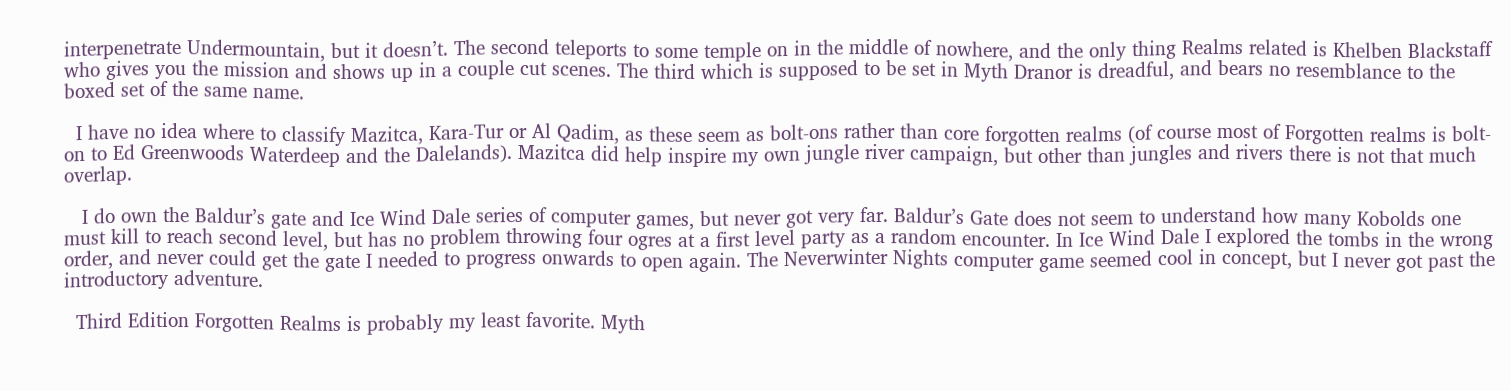interpenetrate Undermountain, but it doesn’t. The second teleports to some temple on in the middle of nowhere, and the only thing Realms related is Khelben Blackstaff who gives you the mission and shows up in a couple cut scenes. The third which is supposed to be set in Myth Dranor is dreadful, and bears no resemblance to the boxed set of the same name.

  I have no idea where to classify Mazitca, Kara-Tur or Al Qadim, as these seem as bolt-ons rather than core forgotten realms (of course most of Forgotten realms is bolt-on to Ed Greenwoods Waterdeep and the Dalelands). Mazitca did help inspire my own jungle river campaign, but other than jungles and rivers there is not that much overlap.

   I do own the Baldur’s gate and Ice Wind Dale series of computer games, but never got very far. Baldur’s Gate does not seem to understand how many Kobolds one must kill to reach second level, but has no problem throwing four ogres at a first level party as a random encounter. In Ice Wind Dale I explored the tombs in the wrong order, and never could get the gate I needed to progress onwards to open again. The Neverwinter Nights computer game seemed cool in concept, but I never got past the introductory adventure.

  Third Edition Forgotten Realms is probably my least favorite. Myth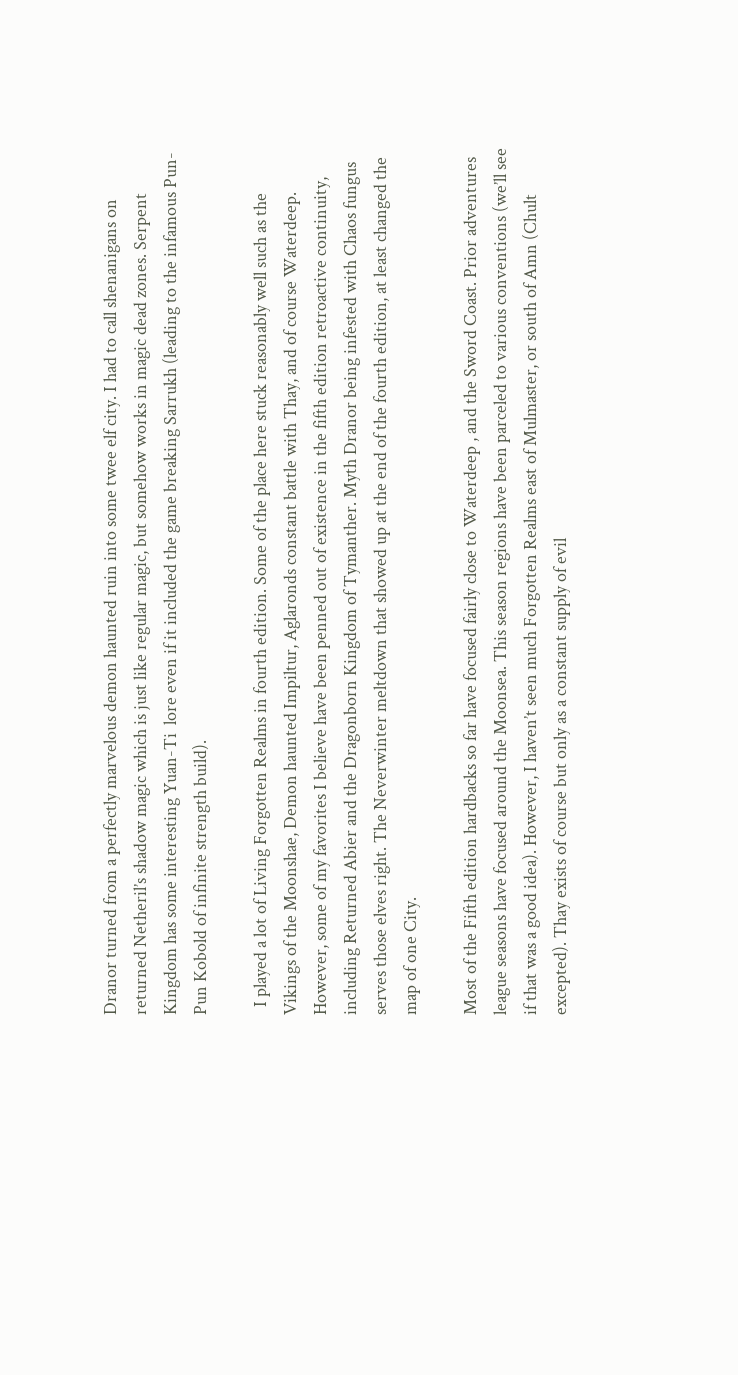Dranor turned from a perfectly marvelous demon haunted ruin into some twee elf city. I had to call shenanigans on returned Netheril’s shadow magic which is just like regular magic, but somehow works in magic dead zones. Serpent Kingdom has some interesting Yuan-Ti  lore even if it included the game breaking Sarrukh (leading to the infamous Pun-Pun Kobold of infinite strength build).

  I played a lot of Living Forgotten Realms in fourth edition. Some of the place here stuck reasonably well such as the Vikings of the Moonshae, Demon haunted Impiltur, Aglaronds constant battle with Thay, and of course Waterdeep. However, some of my favorites I believe have been penned out of existence in the fifth edition retroactive continuity, including Returned Abier and the Dragonborn Kingdom of Tymanther. Myth Dranor being infested with Chaos fungus serves those elves right. The Neverwinter meltdown that showed up at the end of the fourth edition, at least changed the map of one City.

Most of the Fifth edition hardbacks so far have focused fairly close to Waterdeep , and the Sword Coast. Prior adventures league seasons have focused around the Moonsea. This season regions have been parceled to various conventions (we’ll see if that was a good idea). However, I haven’t seen much Forgotten Realms east of Mulmaster, or south of Amn (Chult excepted). Thay exists of course but only as a constant supply of evil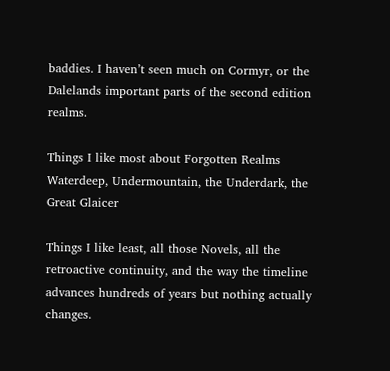baddies. I haven’t seen much on Cormyr, or the Dalelands important parts of the second edition realms.

Things I like most about Forgotten Realms Waterdeep, Undermountain, the Underdark, the Great Glaicer

Things I like least, all those Novels, all the retroactive continuity, and the way the timeline advances hundreds of years but nothing actually changes.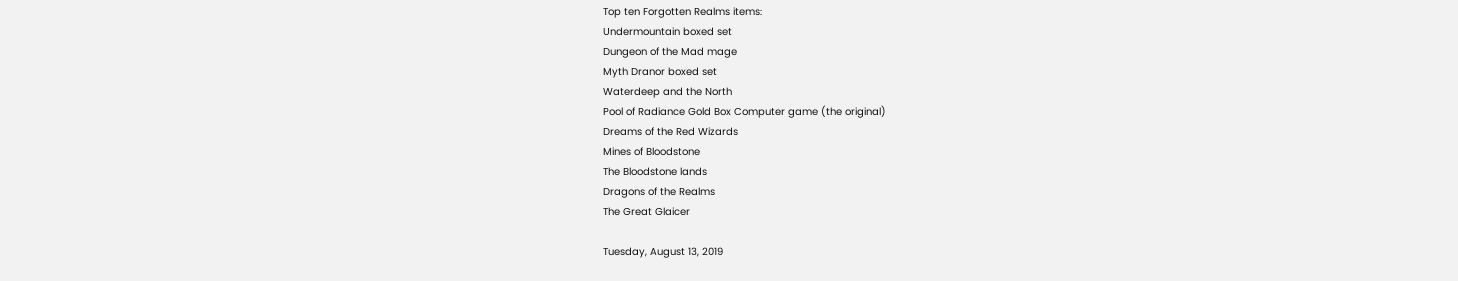Top ten Forgotten Realms items:
Undermountain boxed set
Dungeon of the Mad mage
Myth Dranor boxed set
Waterdeep and the North
Pool of Radiance Gold Box Computer game (the original)
Dreams of the Red Wizards
Mines of Bloodstone
The Bloodstone lands
Dragons of the Realms
The Great Glaicer

Tuesday, August 13, 2019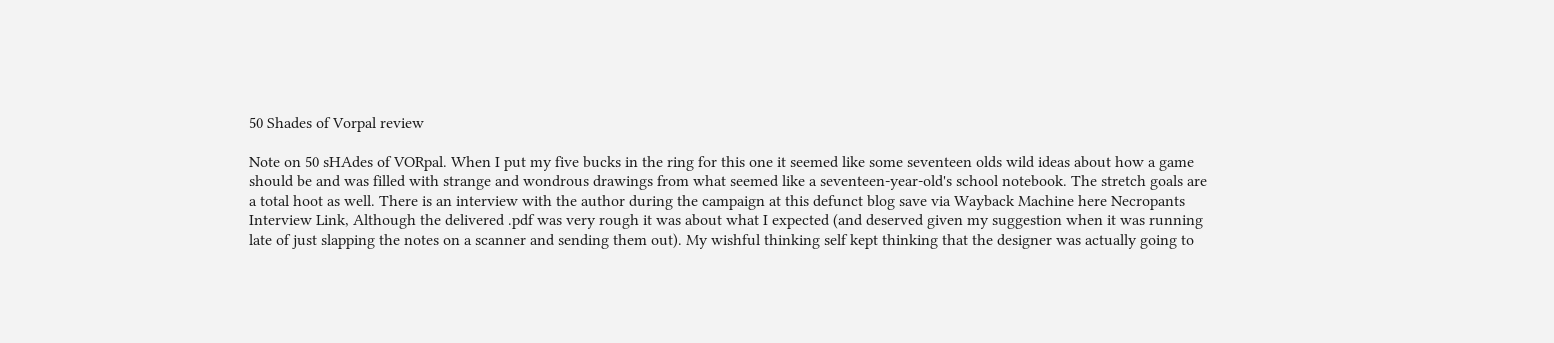50 Shades of Vorpal review

Note on 50 sHAdes of VORpal. When I put my five bucks in the ring for this one it seemed like some seventeen olds wild ideas about how a game should be and was filled with strange and wondrous drawings from what seemed like a seventeen-year-old's school notebook. The stretch goals are a total hoot as well. There is an interview with the author during the campaign at this defunct blog save via Wayback Machine here Necropants Interview Link, Although the delivered .pdf was very rough it was about what I expected (and deserved given my suggestion when it was running late of just slapping the notes on a scanner and sending them out). My wishful thinking self kept thinking that the designer was actually going to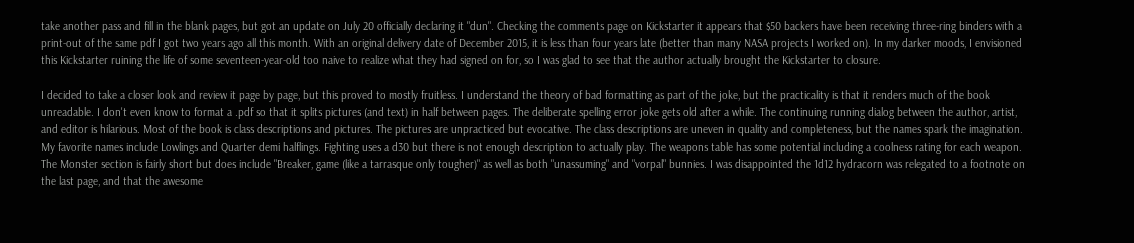take another pass and fill in the blank pages, but got an update on July 20 officially declaring it "dun". Checking the comments page on Kickstarter it appears that $50 backers have been receiving three-ring binders with a print-out of the same pdf I got two years ago all this month. With an original delivery date of December 2015, it is less than four years late (better than many NASA projects I worked on). In my darker moods, I envisioned this Kickstarter ruining the life of some seventeen-year-old too naive to realize what they had signed on for, so I was glad to see that the author actually brought the Kickstarter to closure.

I decided to take a closer look and review it page by page, but this proved to mostly fruitless. I understand the theory of bad formatting as part of the joke, but the practicality is that it renders much of the book unreadable. I don't even know to format a .pdf so that it splits pictures (and text) in half between pages. The deliberate spelling error joke gets old after a while. The continuing running dialog between the author, artist, and editor is hilarious. Most of the book is class descriptions and pictures. The pictures are unpracticed but evocative. The class descriptions are uneven in quality and completeness, but the names spark the imagination. My favorite names include Lowlings and Quarter demi halflings. Fighting uses a d30 but there is not enough description to actually play. The weapons table has some potential including a coolness rating for each weapon. The Monster section is fairly short but does include "Breaker, game (like a tarrasque only tougher)" as well as both "unassuming" and "vorpal" bunnies. I was disappointed the 1d12 hydracorn was relegated to a footnote on the last page, and that the awesome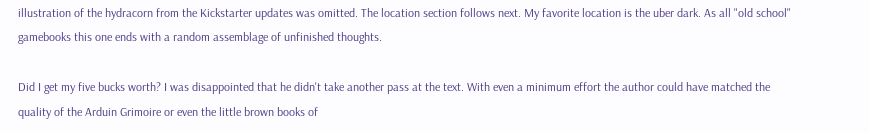illustration of the hydracorn from the Kickstarter updates was omitted. The location section follows next. My favorite location is the uber dark. As all "old school" gamebooks this one ends with a random assemblage of unfinished thoughts.

Did I get my five bucks worth? I was disappointed that he didn't take another pass at the text. With even a minimum effort the author could have matched the quality of the Arduin Grimoire or even the little brown books of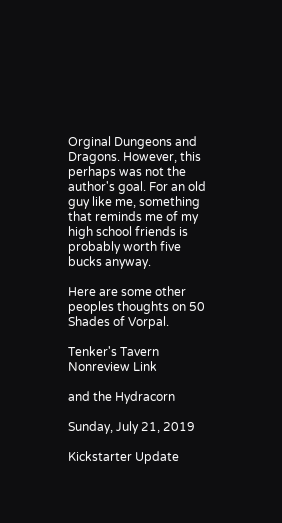Orginal Dungeons and Dragons. However, this perhaps was not the author's goal. For an old guy like me, something that reminds me of my high school friends is probably worth five bucks anyway.

Here are some other peoples thoughts on 50 Shades of Vorpal.

Tenker's Tavern Nonreview Link

and the Hydracorn

Sunday, July 21, 2019

Kickstarter Update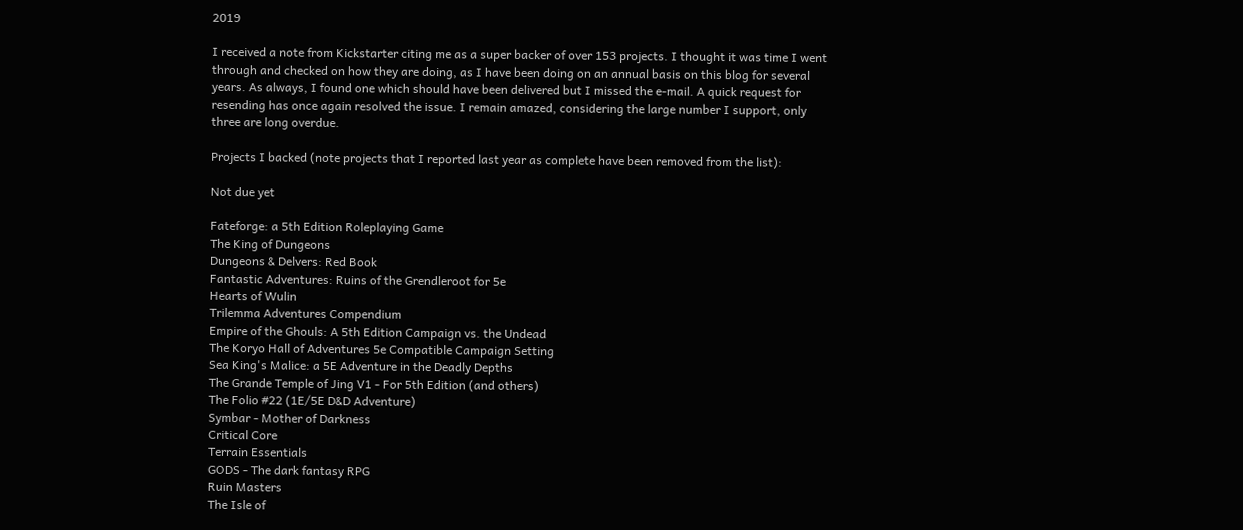2019

I received a note from Kickstarter citing me as a super backer of over 153 projects. I thought it was time I went through and checked on how they are doing, as I have been doing on an annual basis on this blog for several years. As always, I found one which should have been delivered but I missed the e-mail. A quick request for resending has once again resolved the issue. I remain amazed, considering the large number I support, only three are long overdue.

Projects I backed (note projects that I reported last year as complete have been removed from the list):

Not due yet

Fateforge: a 5th Edition Roleplaying Game
The King of Dungeons
Dungeons & Delvers: Red Book
Fantastic Adventures: Ruins of the Grendleroot for 5e
Hearts of Wulin
Trilemma Adventures Compendium
Empire of the Ghouls: A 5th Edition Campaign vs. the Undead
The Koryo Hall of Adventures 5e Compatible Campaign Setting
Sea King's Malice: a 5E Adventure in the Deadly Depths
The Grande Temple of Jing V1 - For 5th Edition (and others)
The Folio #22 (1E/5E D&D Adventure)
Symbar - Mother of Darkness
Critical Core
Terrain Essentials
GODS - The dark fantasy RPG
Ruin Masters
The Isle of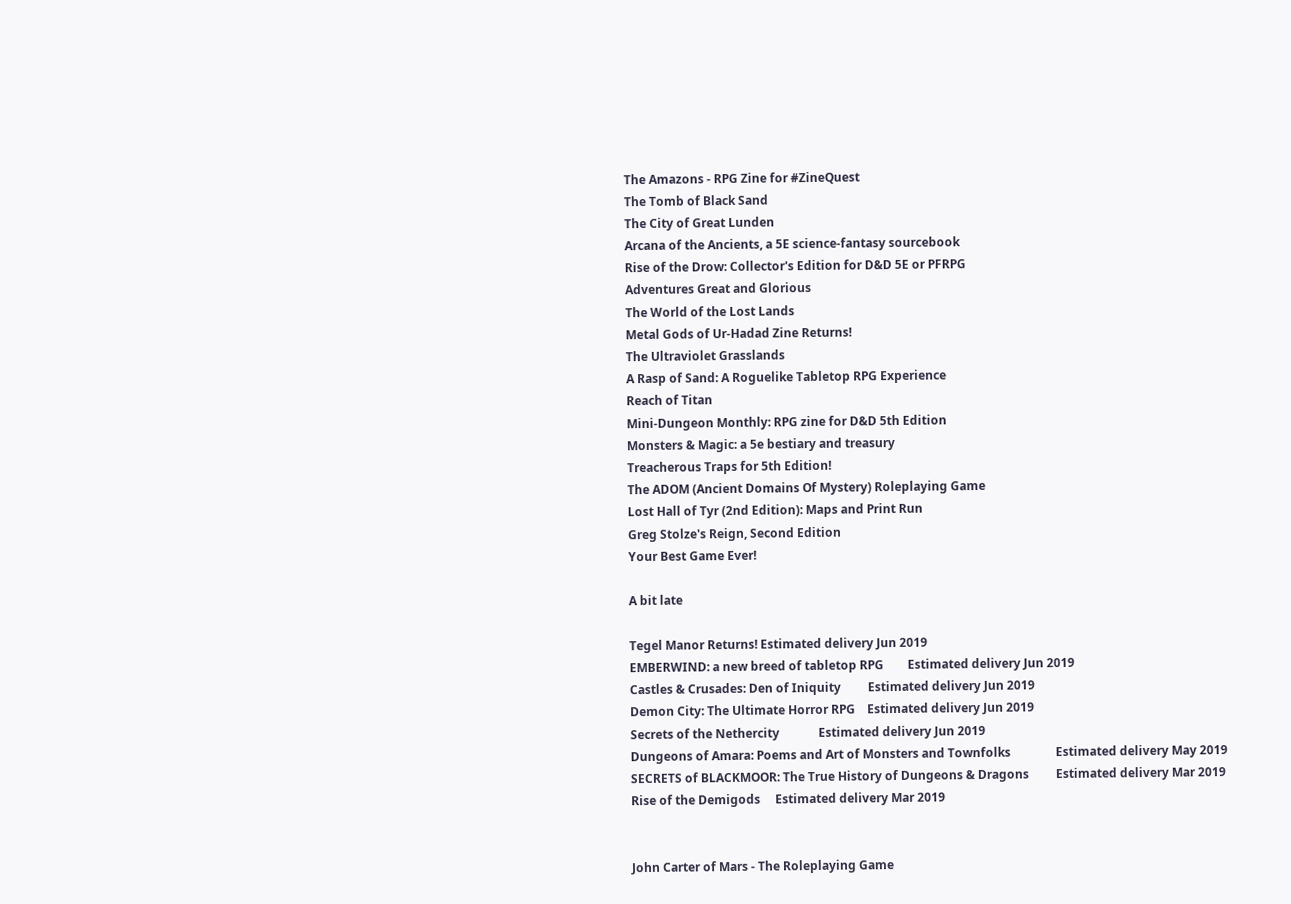The Amazons - RPG Zine for #ZineQuest
The Tomb of Black Sand
The City of Great Lunden
Arcana of the Ancients, a 5E science-fantasy sourcebook
Rise of the Drow: Collector's Edition for D&D 5E or PFRPG
Adventures Great and Glorious
The World of the Lost Lands
Metal Gods of Ur-Hadad Zine Returns!
The Ultraviolet Grasslands
A Rasp of Sand: A Roguelike Tabletop RPG Experience
Reach of Titan
Mini-Dungeon Monthly: RPG zine for D&D 5th Edition
Monsters & Magic: a 5e bestiary and treasury
Treacherous Traps for 5th Edition!
The ADOM (Ancient Domains Of Mystery) Roleplaying Game
Lost Hall of Tyr (2nd Edition): Maps and Print Run
Greg Stolze's Reign, Second Edition
Your Best Game Ever!

A bit late

Tegel Manor Returns! Estimated delivery Jun 2019
EMBERWIND: a new breed of tabletop RPG        Estimated delivery Jun 2019
Castles & Crusades: Den of Iniquity         Estimated delivery Jun 2019
Demon City: The Ultimate Horror RPG    Estimated delivery Jun 2019
Secrets of the Nethercity             Estimated delivery Jun 2019
Dungeons of Amara: Poems and Art of Monsters and Townfolks               Estimated delivery May 2019
SECRETS of BLACKMOOR: The True History of Dungeons & Dragons         Estimated delivery Mar 2019
Rise of the Demigods     Estimated delivery Mar 2019


John Carter of Mars - The Roleplaying Game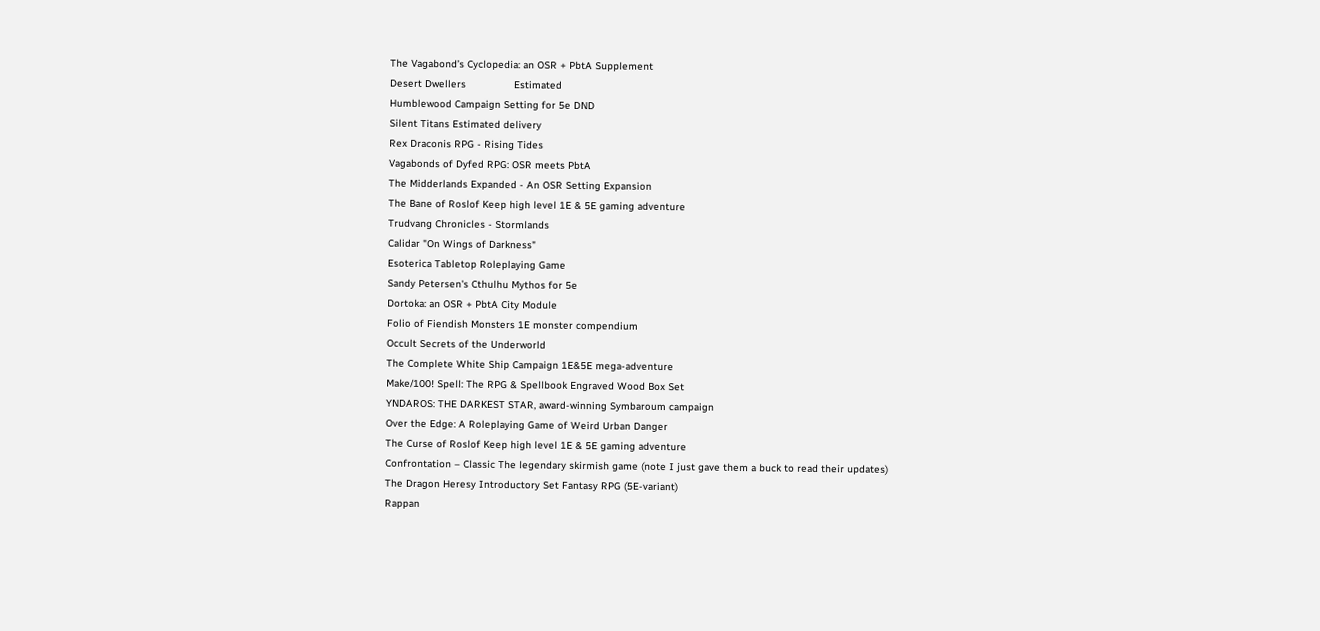The Vagabond’s Cyclopedia: an OSR + PbtA Supplement
Desert Dwellers                Estimated
Humblewood Campaign Setting for 5e DND
Silent Titans Estimated delivery
Rex Draconis RPG - Rising Tides
Vagabonds of Dyfed RPG: OSR meets PbtA
The Midderlands Expanded - An OSR Setting Expansion
The Bane of Roslof Keep high level 1E & 5E gaming adventure
Trudvang Chronicles - Stormlands
Calidar "On Wings of Darkness"
Esoterica Tabletop Roleplaying Game
Sandy Petersen's Cthulhu Mythos for 5e
Dortoka: an OSR + PbtA City Module
Folio of Fiendish Monsters 1E monster compendium
Occult Secrets of the Underworld
The Complete White Ship Campaign 1E&5E mega-adventure
Make/100! Spell: The RPG & Spellbook Engraved Wood Box Set
YNDAROS: THE DARKEST STAR, award-winning Symbaroum campaign
Over the Edge: A Roleplaying Game of Weird Urban Danger
The Curse of Roslof Keep high level 1E & 5E gaming adventure
Confrontation – Classic The legendary skirmish game (note I just gave them a buck to read their updates)
The Dragon Heresy Introductory Set Fantasy RPG (5E-variant)
Rappan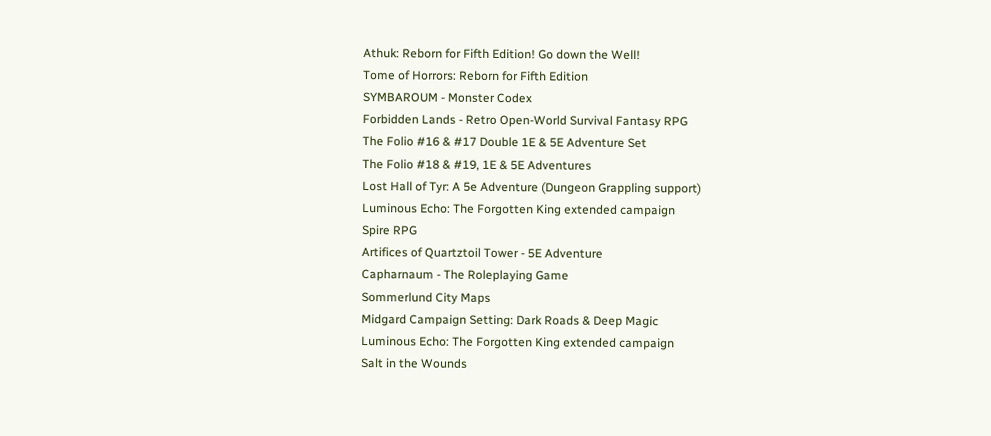Athuk: Reborn for Fifth Edition! Go down the Well!
Tome of Horrors: Reborn for Fifth Edition
SYMBAROUM - Monster Codex
Forbidden Lands - Retro Open-World Survival Fantasy RPG
The Folio #16 & #17 Double 1E & 5E Adventure Set
The Folio #18 & #19, 1E & 5E Adventures
Lost Hall of Tyr: A 5e Adventure (Dungeon Grappling support)
Luminous Echo: The Forgotten King extended campaign
Spire RPG
Artifices of Quartztoil Tower - 5E Adventure
Capharnaum - The Roleplaying Game
Sommerlund City Maps
Midgard Campaign Setting: Dark Roads & Deep Magic
Luminous Echo: The Forgotten King extended campaign
Salt in the Wounds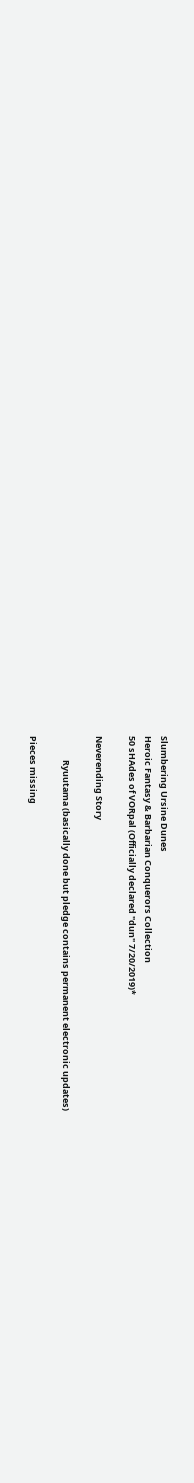Slumbering Ursine Dunes
Heroic Fantasy & Barbarian Conquerors Collection
50 sHAdes of VORpal (Officially declared "dun" 7/20/2019)*

Neverending Story

            Ryuutama (basically done but pledge contains permanent electronic updates)

Pieces missing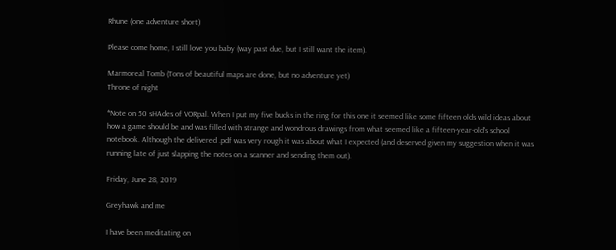Rhune (one adventure short)

Please come home, I still love you baby (way past due, but I still want the item).

Marmoreal Tomb (Tons of beautiful maps are done, but no adventure yet)
Throne of night

*Note on 50 sHAdes of VORpal. When I put my five bucks in the ring for this one it seemed like some fifteen olds wild ideas about how a game should be and was filled with strange and wondrous drawings from what seemed like a fifteen-year-old's school notebook. Although the delivered .pdf was very rough it was about what I expected (and deserved given my suggestion when it was running late of just slapping the notes on a scanner and sending them out).

Friday, June 28, 2019

Greyhawk and me

I have been meditating on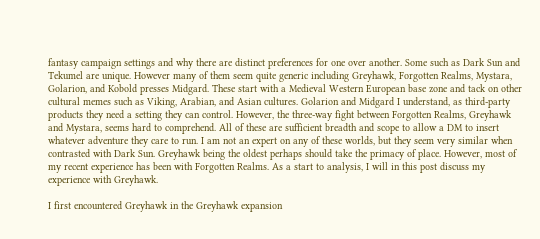fantasy campaign settings and why there are distinct preferences for one over another. Some such as Dark Sun and Tekumel are unique. However many of them seem quite generic including Greyhawk, Forgotten Realms, Mystara, Golarion, and Kobold presses Midgard. These start with a Medieval Western European base zone and tack on other cultural memes such as Viking, Arabian, and Asian cultures. Golarion and Midgard I understand, as third-party products they need a setting they can control. However, the three-way fight between Forgotten Realms, Greyhawk and Mystara, seems hard to comprehend. All of these are sufficient breadth and scope to allow a DM to insert whatever adventure they care to run. I am not an expert on any of these worlds, but they seem very similar when contrasted with Dark Sun. Greyhawk being the oldest perhaps should take the primacy of place. However, most of my recent experience has been with Forgotten Realms. As a start to analysis, I will in this post discuss my experience with Greyhawk.

I first encountered Greyhawk in the Greyhawk expansion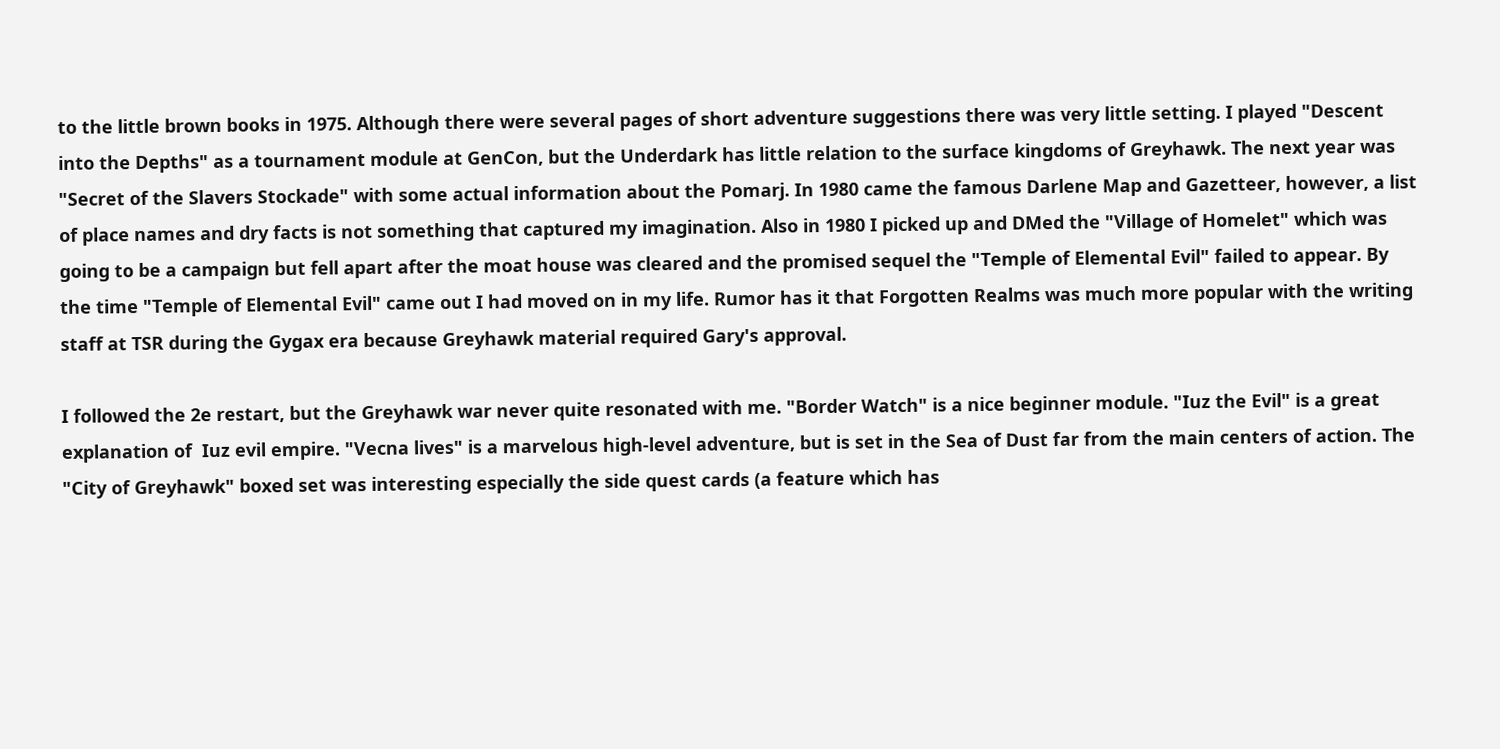to the little brown books in 1975. Although there were several pages of short adventure suggestions there was very little setting. I played "Descent into the Depths" as a tournament module at GenCon, but the Underdark has little relation to the surface kingdoms of Greyhawk. The next year was "Secret of the Slavers Stockade" with some actual information about the Pomarj. In 1980 came the famous Darlene Map and Gazetteer, however, a list of place names and dry facts is not something that captured my imagination. Also in 1980 I picked up and DMed the "Village of Homelet" which was going to be a campaign but fell apart after the moat house was cleared and the promised sequel the "Temple of Elemental Evil" failed to appear. By the time "Temple of Elemental Evil" came out I had moved on in my life. Rumor has it that Forgotten Realms was much more popular with the writing staff at TSR during the Gygax era because Greyhawk material required Gary's approval.

I followed the 2e restart, but the Greyhawk war never quite resonated with me. "Border Watch" is a nice beginner module. "Iuz the Evil" is a great explanation of  Iuz evil empire. "Vecna lives" is a marvelous high-level adventure, but is set in the Sea of Dust far from the main centers of action. The "City of Greyhawk" boxed set was interesting especially the side quest cards (a feature which has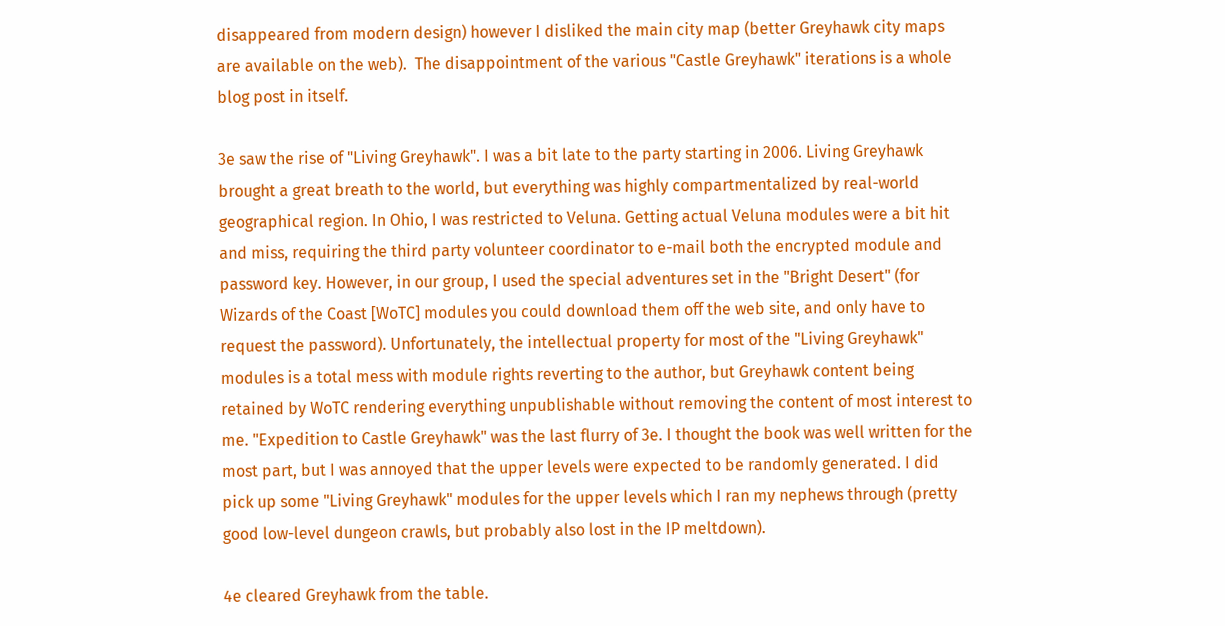disappeared from modern design) however I disliked the main city map (better Greyhawk city maps are available on the web).  The disappointment of the various "Castle Greyhawk" iterations is a whole blog post in itself.

3e saw the rise of "Living Greyhawk". I was a bit late to the party starting in 2006. Living Greyhawk brought a great breath to the world, but everything was highly compartmentalized by real-world geographical region. In Ohio, I was restricted to Veluna. Getting actual Veluna modules were a bit hit and miss, requiring the third party volunteer coordinator to e-mail both the encrypted module and password key. However, in our group, I used the special adventures set in the "Bright Desert" (for Wizards of the Coast [WoTC] modules you could download them off the web site, and only have to request the password). Unfortunately, the intellectual property for most of the "Living Greyhawk" modules is a total mess with module rights reverting to the author, but Greyhawk content being retained by WoTC rendering everything unpublishable without removing the content of most interest to me. "Expedition to Castle Greyhawk" was the last flurry of 3e. I thought the book was well written for the most part, but I was annoyed that the upper levels were expected to be randomly generated. I did pick up some "Living Greyhawk" modules for the upper levels which I ran my nephews through (pretty good low-level dungeon crawls, but probably also lost in the IP meltdown).

4e cleared Greyhawk from the table.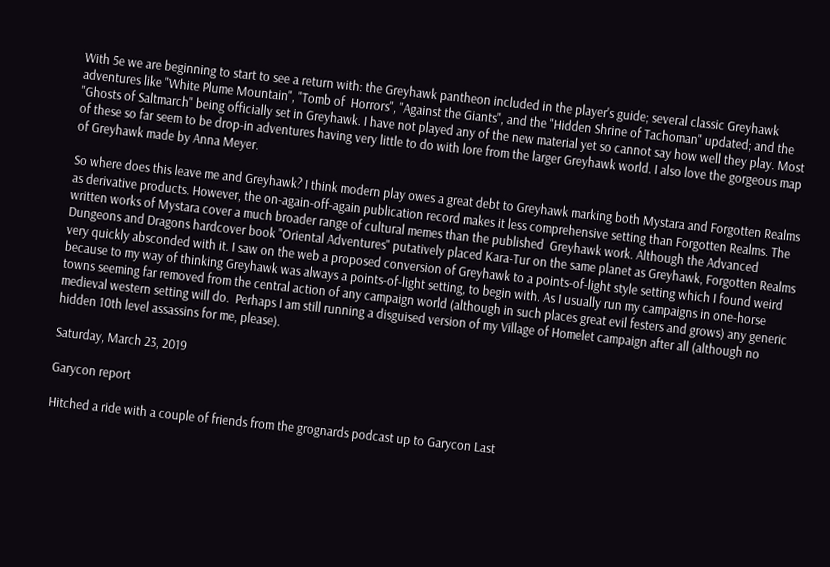With 5e we are beginning to start to see a return with: the Greyhawk pantheon included in the player's guide; several classic Greyhawk adventures like "White Plume Mountain", "Tomb of  Horrors", "Against the Giants", and the "Hidden Shrine of Tachoman" updated; and the "Ghosts of Saltmarch" being officially set in Greyhawk. I have not played any of the new material yet so cannot say how well they play. Most of these so far seem to be drop-in adventures having very little to do with lore from the larger Greyhawk world. I also love the gorgeous map of Greyhawk made by Anna Meyer.

So where does this leave me and Greyhawk? I think modern play owes a great debt to Greyhawk marking both Mystara and Forgotten Realms as derivative products. However, the on-again-off-again publication record makes it less comprehensive setting than Forgotten Realms. The written works of Mystara cover a much broader range of cultural memes than the published  Greyhawk work. Although the Advanced Dungeons and Dragons hardcover book "Oriental Adventures" putatively placed Kara-Tur on the same planet as Greyhawk, Forgotten Realms very quickly absconded with it. I saw on the web a proposed conversion of Greyhawk to a points-of-light style setting which I found weird because to my way of thinking Greyhawk was always a points-of-light setting, to begin with. As I usually run my campaigns in one-horse towns seeming far removed from the central action of any campaign world (although in such places great evil festers and grows) any generic medieval western setting will do.  Perhaps I am still running a disguised version of my Village of Homelet campaign after all (although no hidden 10th level assassins for me, please).

Saturday, March 23, 2019

Garycon report

Hitched a ride with a couple of friends from the grognards podcast up to Garycon Last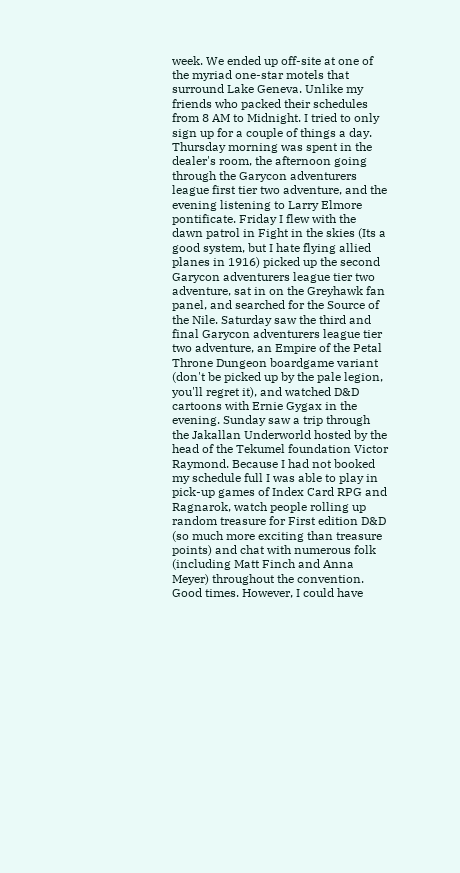week. We ended up off-site at one of the myriad one-star motels that surround Lake Geneva. Unlike my friends who packed their schedules from 8 AM to Midnight. I tried to only sign up for a couple of things a day. Thursday morning was spent in the dealer's room, the afternoon going through the Garycon adventurers league first tier two adventure, and the evening listening to Larry Elmore pontificate. Friday I flew with the dawn patrol in Fight in the skies (Its a good system, but I hate flying allied planes in 1916) picked up the second Garycon adventurers league tier two adventure, sat in on the Greyhawk fan panel, and searched for the Source of the Nile. Saturday saw the third and final Garycon adventurers league tier two adventure, an Empire of the Petal Throne Dungeon boardgame variant (don't be picked up by the pale legion, you'll regret it), and watched D&D cartoons with Ernie Gygax in the evening. Sunday saw a trip through the Jakallan Underworld hosted by the head of the Tekumel foundation Victor Raymond. Because I had not booked my schedule full I was able to play in pick-up games of Index Card RPG and Ragnarok, watch people rolling up random treasure for First edition D&D (so much more exciting than treasure points) and chat with numerous folk (including Matt Finch and Anna Meyer) throughout the convention. Good times. However, I could have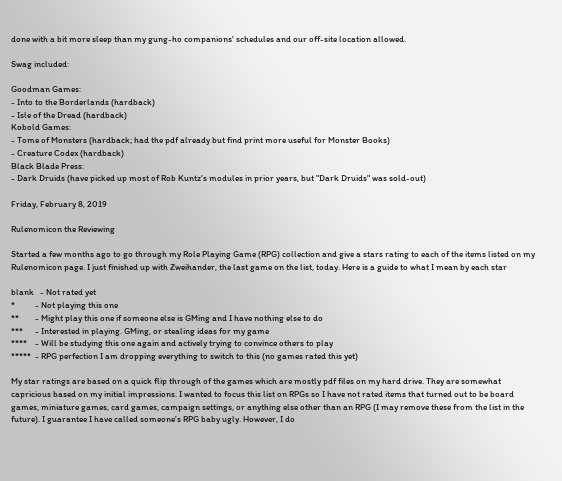done with a bit more sleep than my gung-ho companions' schedules and our off-site location allowed.

Swag included:

Goodman Games:
- Into to the Borderlands (hardback)
- Isle of the Dread (hardback)
Kobold Games:
- Tome of Monsters (hardback; had the pdf already but find print more useful for Monster Books)
- Creature Codex (hardback)
Black Blade Press:
- Dark Druids (have picked up most of Rob Kuntz's modules in prior years, but "Dark Druids" was sold-out)

Friday, February 8, 2019

Rulenomicon the Reviewing

Started a few months ago to go through my Role Playing Game (RPG) collection and give a stars rating to each of the items listed on my Rulenomicon page. I just finished up with Zweihander, the last game on the list, today. Here is a guide to what I mean by each star

blank   - Not rated yet
*          - Not playing this one
**        - Might play this one if someone else is GMing and I have nothing else to do
***      - Interested in playing. GMing, or stealing ideas for my game
****    - Will be studying this one again and actively trying to convince others to play
*****  - RPG perfection I am dropping everything to switch to this (no games rated this yet)

My star ratings are based on a quick flip through of the games which are mostly pdf files on my hard drive. They are somewhat capricious based on my initial impressions. I wanted to focus this list on RPGs so I have not rated items that turned out to be board games, miniature games, card games, campaign settings, or anything else other than an RPG (I may remove these from the list in the future). I guarantee I have called someone's RPG baby ugly. However, I do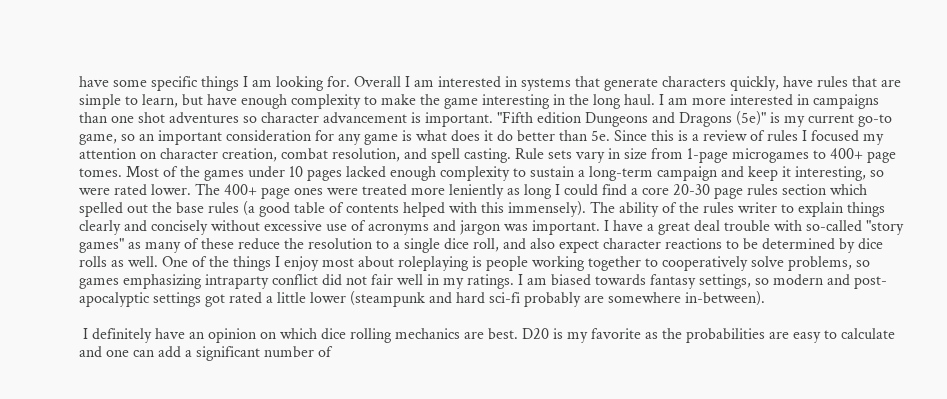have some specific things I am looking for. Overall I am interested in systems that generate characters quickly, have rules that are simple to learn, but have enough complexity to make the game interesting in the long haul. I am more interested in campaigns than one shot adventures so character advancement is important. "Fifth edition Dungeons and Dragons (5e)" is my current go-to game, so an important consideration for any game is what does it do better than 5e. Since this is a review of rules I focused my attention on character creation, combat resolution, and spell casting. Rule sets vary in size from 1-page microgames to 400+ page tomes. Most of the games under 10 pages lacked enough complexity to sustain a long-term campaign and keep it interesting, so were rated lower. The 400+ page ones were treated more leniently as long I could find a core 20-30 page rules section which spelled out the base rules (a good table of contents helped with this immensely). The ability of the rules writer to explain things clearly and concisely without excessive use of acronyms and jargon was important. I have a great deal trouble with so-called "story games" as many of these reduce the resolution to a single dice roll, and also expect character reactions to be determined by dice rolls as well. One of the things I enjoy most about roleplaying is people working together to cooperatively solve problems, so games emphasizing intraparty conflict did not fair well in my ratings. I am biased towards fantasy settings, so modern and post-apocalyptic settings got rated a little lower (steampunk and hard sci-fi probably are somewhere in-between).

 I definitely have an opinion on which dice rolling mechanics are best. D20 is my favorite as the probabilities are easy to calculate and one can add a significant number of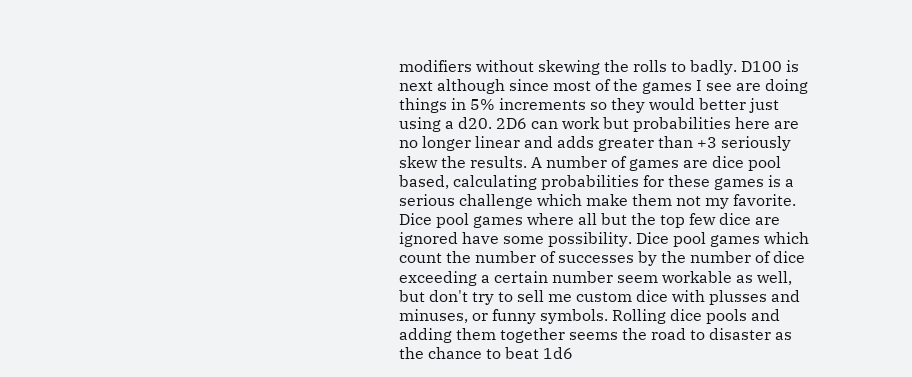modifiers without skewing the rolls to badly. D100 is next although since most of the games I see are doing things in 5% increments so they would better just using a d20. 2D6 can work but probabilities here are no longer linear and adds greater than +3 seriously skew the results. A number of games are dice pool based, calculating probabilities for these games is a serious challenge which make them not my favorite. Dice pool games where all but the top few dice are ignored have some possibility. Dice pool games which count the number of successes by the number of dice exceeding a certain number seem workable as well, but don't try to sell me custom dice with plusses and minuses, or funny symbols. Rolling dice pools and adding them together seems the road to disaster as the chance to beat 1d6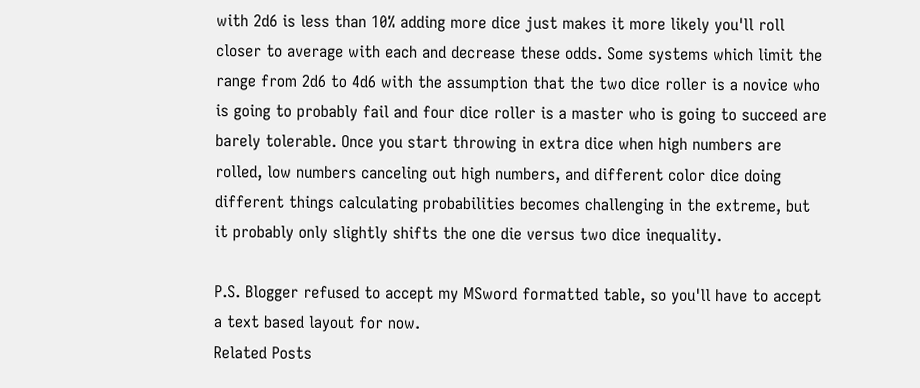with 2d6 is less than 10% adding more dice just makes it more likely you'll roll closer to average with each and decrease these odds. Some systems which limit the range from 2d6 to 4d6 with the assumption that the two dice roller is a novice who is going to probably fail and four dice roller is a master who is going to succeed are barely tolerable. Once you start throwing in extra dice when high numbers are rolled, low numbers canceling out high numbers, and different color dice doing different things calculating probabilities becomes challenging in the extreme, but it probably only slightly shifts the one die versus two dice inequality.

P.S. Blogger refused to accept my MSword formatted table, so you'll have to accept a text based layout for now.
Related Posts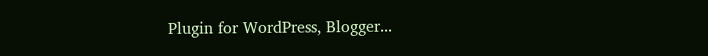Plugin for WordPress, Blogger...